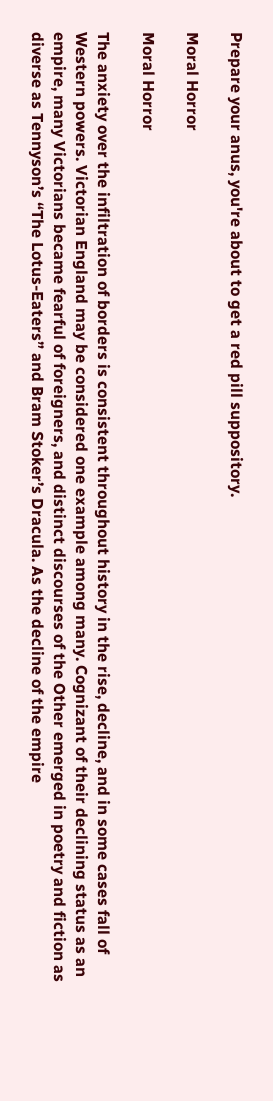Prepare your anus, you're about to get a red pill suppository.

Moral Horror

Moral Horror

The anxiety over the infiltration of borders is consistent throughout history in the rise, decline, and in some cases fall of Western powers. Victorian England may be considered one example among many. Cognizant of their declining status as an empire, many Victorians became fearful of foreigners, and distinct discourses of the Other emerged in poetry and fiction as diverse as Tennyson’s “The Lotus-Eaters” and Bram Stoker’s Dracula. As the decline of the empire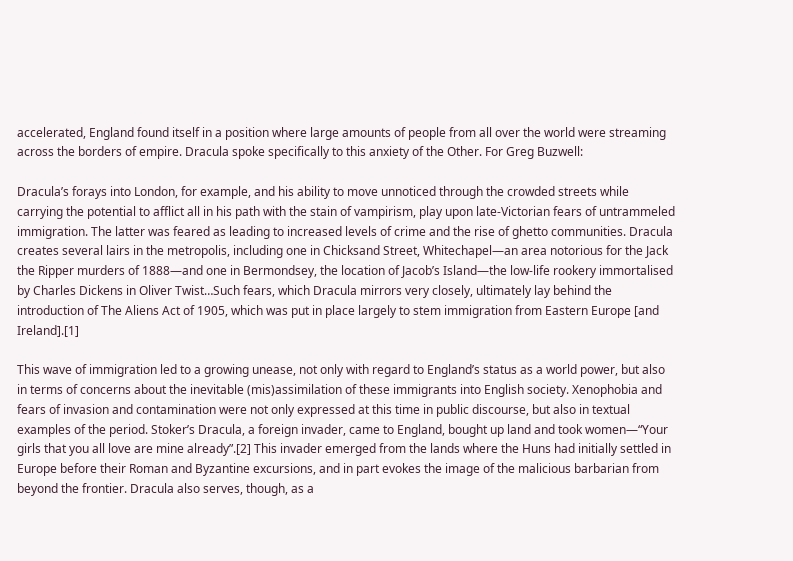accelerated, England found itself in a position where large amounts of people from all over the world were streaming across the borders of empire. Dracula spoke specifically to this anxiety of the Other. For Greg Buzwell:

Dracula’s forays into London, for example, and his ability to move unnoticed through the crowded streets while carrying the potential to afflict all in his path with the stain of vampirism, play upon late-Victorian fears of untrammeled immigration. The latter was feared as leading to increased levels of crime and the rise of ghetto communities. Dracula creates several lairs in the metropolis, including one in Chicksand Street, Whitechapel—an area notorious for the Jack the Ripper murders of 1888—and one in Bermondsey, the location of Jacob’s Island—the low-life rookery immortalised by Charles Dickens in Oliver Twist…Such fears, which Dracula mirrors very closely, ultimately lay behind the introduction of The Aliens Act of 1905, which was put in place largely to stem immigration from Eastern Europe [and Ireland].[1]

This wave of immigration led to a growing unease, not only with regard to England’s status as a world power, but also in terms of concerns about the inevitable (mis)assimilation of these immigrants into English society. Xenophobia and fears of invasion and contamination were not only expressed at this time in public discourse, but also in textual examples of the period. Stoker’s Dracula, a foreign invader, came to England, bought up land and took women—“Your girls that you all love are mine already”.[2] This invader emerged from the lands where the Huns had initially settled in Europe before their Roman and Byzantine excursions, and in part evokes the image of the malicious barbarian from beyond the frontier. Dracula also serves, though, as a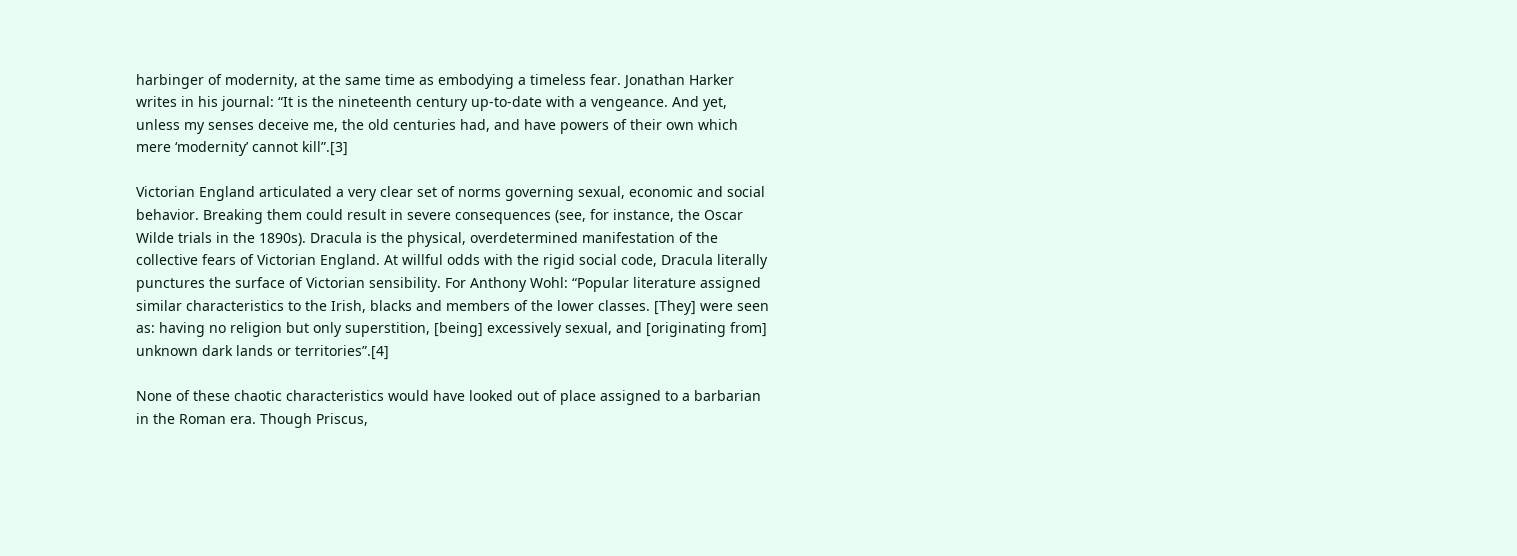harbinger of modernity, at the same time as embodying a timeless fear. Jonathan Harker writes in his journal: “It is the nineteenth century up-to-date with a vengeance. And yet, unless my senses deceive me, the old centuries had, and have powers of their own which mere ‘modernity’ cannot kill”.[3]

Victorian England articulated a very clear set of norms governing sexual, economic and social behavior. Breaking them could result in severe consequences (see, for instance, the Oscar Wilde trials in the 1890s). Dracula is the physical, overdetermined manifestation of the collective fears of Victorian England. At willful odds with the rigid social code, Dracula literally punctures the surface of Victorian sensibility. For Anthony Wohl: “Popular literature assigned similar characteristics to the Irish, blacks and members of the lower classes. [They] were seen as: having no religion but only superstition, [being] excessively sexual, and [originating from] unknown dark lands or territories”.[4]

None of these chaotic characteristics would have looked out of place assigned to a barbarian in the Roman era. Though Priscus,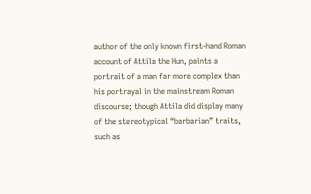author of the only known first-hand Roman account of Attila the Hun, paints a portrait of a man far more complex than his portrayal in the mainstream Roman discourse; though Attila did display many of the stereotypical “barbarian” traits, such as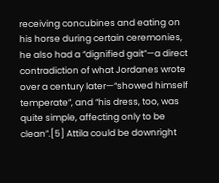receiving concubines and eating on his horse during certain ceremonies, he also had a “dignified gait”—a direct contradiction of what Jordanes wrote over a century later—“showed himself temperate”, and “his dress, too, was quite simple, affecting only to be clean”.[5] Attila could be downright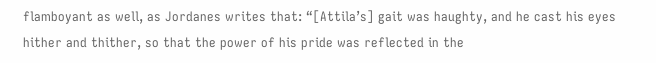flamboyant as well, as Jordanes writes that: “[Attila’s] gait was haughty, and he cast his eyes hither and thither, so that the power of his pride was reflected in the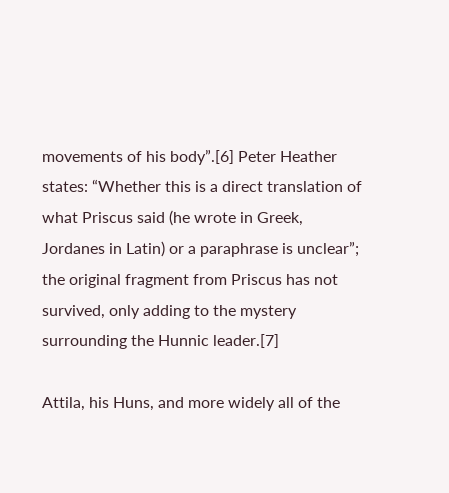movements of his body”.[6] Peter Heather states: “Whether this is a direct translation of what Priscus said (he wrote in Greek, Jordanes in Latin) or a paraphrase is unclear”; the original fragment from Priscus has not survived, only adding to the mystery surrounding the Hunnic leader.[7]

Attila, his Huns, and more widely all of the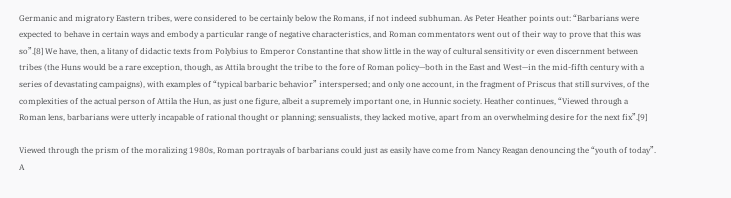Germanic and migratory Eastern tribes, were considered to be certainly below the Romans, if not indeed subhuman. As Peter Heather points out: “Barbarians were expected to behave in certain ways and embody a particular range of negative characteristics, and Roman commentators went out of their way to prove that this was so”.[8] We have, then, a litany of didactic texts from Polybius to Emperor Constantine that show little in the way of cultural sensitivity or even discernment between tribes (the Huns would be a rare exception, though, as Attila brought the tribe to the fore of Roman policy—both in the East and West—in the mid-fifth century with a series of devastating campaigns), with examples of “typical barbaric behavior” interspersed; and only one account, in the fragment of Priscus that still survives, of the complexities of the actual person of Attila the Hun, as just one figure, albeit a supremely important one, in Hunnic society. Heather continues, “Viewed through a Roman lens, barbarians were utterly incapable of rational thought or planning; sensualists, they lacked motive, apart from an overwhelming desire for the next fix”.[9]

Viewed through the prism of the moralizing 1980s, Roman portrayals of barbarians could just as easily have come from Nancy Reagan denouncing the “youth of today”. A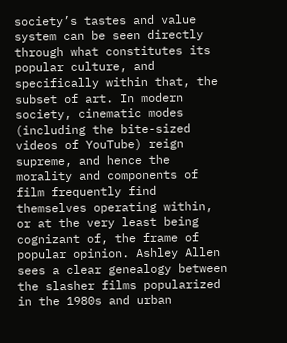society’s tastes and value system can be seen directly through what constitutes its popular culture, and specifically within that, the subset of art. In modern society, cinematic modes (including the bite-sized videos of YouTube) reign supreme, and hence the morality and components of film frequently find themselves operating within, or at the very least being cognizant of, the frame of popular opinion. Ashley Allen sees a clear genealogy between the slasher films popularized in the 1980s and urban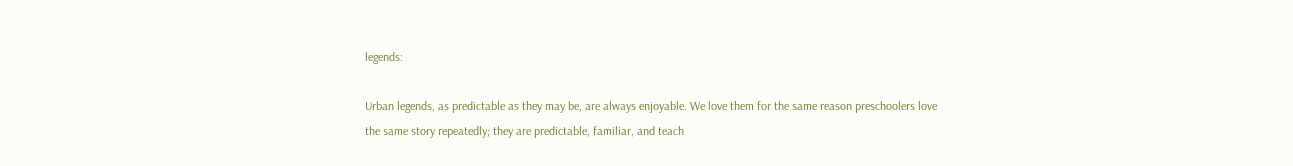legends:

Urban legends, as predictable as they may be, are always enjoyable. We love them for the same reason preschoolers love the same story repeatedly; they are predictable, familiar, and teach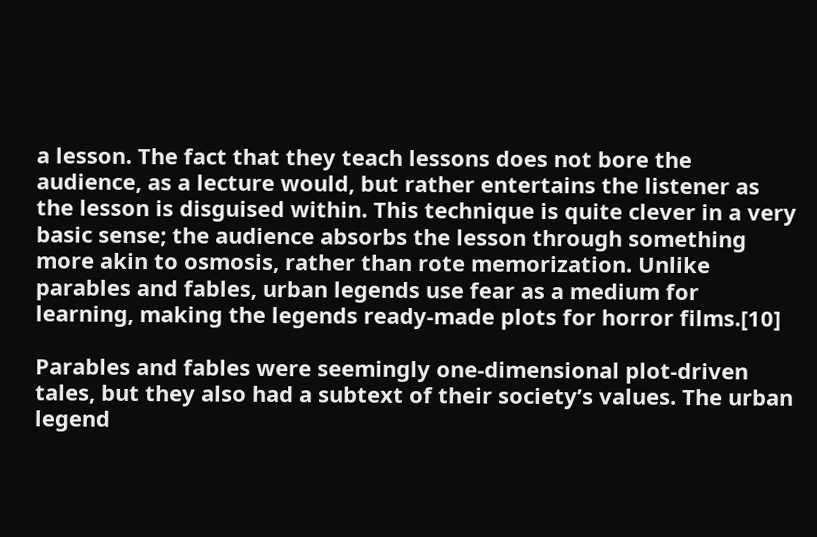a lesson. The fact that they teach lessons does not bore the audience, as a lecture would, but rather entertains the listener as the lesson is disguised within. This technique is quite clever in a very basic sense; the audience absorbs the lesson through something more akin to osmosis, rather than rote memorization. Unlike parables and fables, urban legends use fear as a medium for learning, making the legends ready-made plots for horror films.[10]

Parables and fables were seemingly one-dimensional plot-driven tales, but they also had a subtext of their society’s values. The urban legend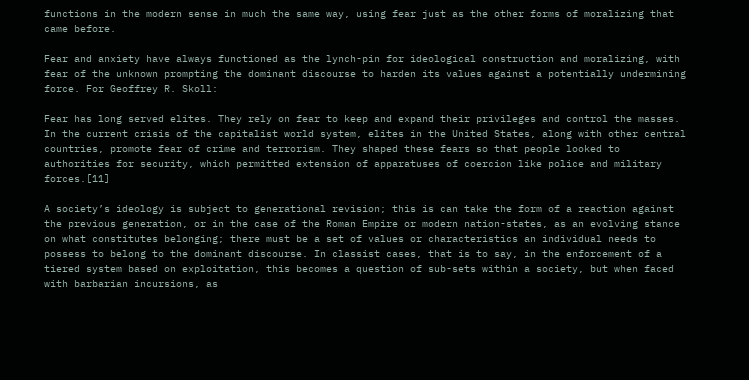functions in the modern sense in much the same way, using fear just as the other forms of moralizing that came before.

Fear and anxiety have always functioned as the lynch-pin for ideological construction and moralizing, with fear of the unknown prompting the dominant discourse to harden its values against a potentially undermining force. For Geoffrey R. Skoll:

Fear has long served elites. They rely on fear to keep and expand their privileges and control the masses. In the current crisis of the capitalist world system, elites in the United States, along with other central countries, promote fear of crime and terrorism. They shaped these fears so that people looked to authorities for security, which permitted extension of apparatuses of coercion like police and military forces.[11]

A society’s ideology is subject to generational revision; this is can take the form of a reaction against the previous generation, or in the case of the Roman Empire or modern nation-states, as an evolving stance on what constitutes belonging; there must be a set of values or characteristics an individual needs to possess to belong to the dominant discourse. In classist cases, that is to say, in the enforcement of a tiered system based on exploitation, this becomes a question of sub-sets within a society, but when faced with barbarian incursions, as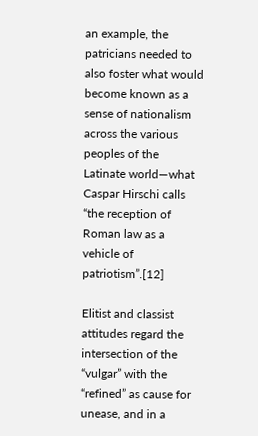an example, the patricians needed to also foster what would become known as a sense of nationalism across the various peoples of the Latinate world—what Caspar Hirschi calls “the reception of Roman law as a vehicle of patriotism”.[12]

Elitist and classist attitudes regard the intersection of the “vulgar” with the “refined” as cause for unease, and in a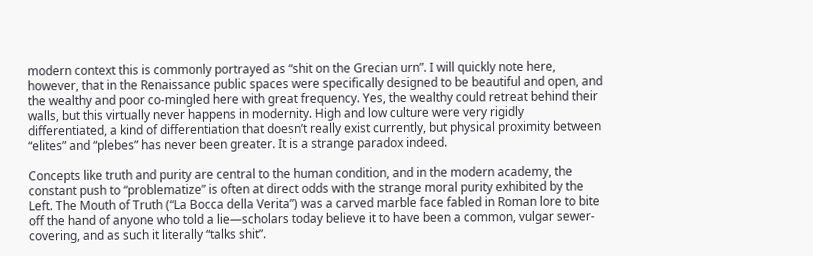modern context this is commonly portrayed as “shit on the Grecian urn”. I will quickly note here, however, that in the Renaissance public spaces were specifically designed to be beautiful and open, and the wealthy and poor co-mingled here with great frequency. Yes, the wealthy could retreat behind their walls, but this virtually never happens in modernity. High and low culture were very rigidly differentiated, a kind of differentiation that doesn’t really exist currently, but physical proximity between “elites” and “plebes” has never been greater. It is a strange paradox indeed.

Concepts like truth and purity are central to the human condition, and in the modern academy, the constant push to “problematize” is often at direct odds with the strange moral purity exhibited by the Left. The Mouth of Truth (“La Bocca della Verita”) was a carved marble face fabled in Roman lore to bite off the hand of anyone who told a lie—scholars today believe it to have been a common, vulgar sewer-covering, and as such it literally “talks shit”.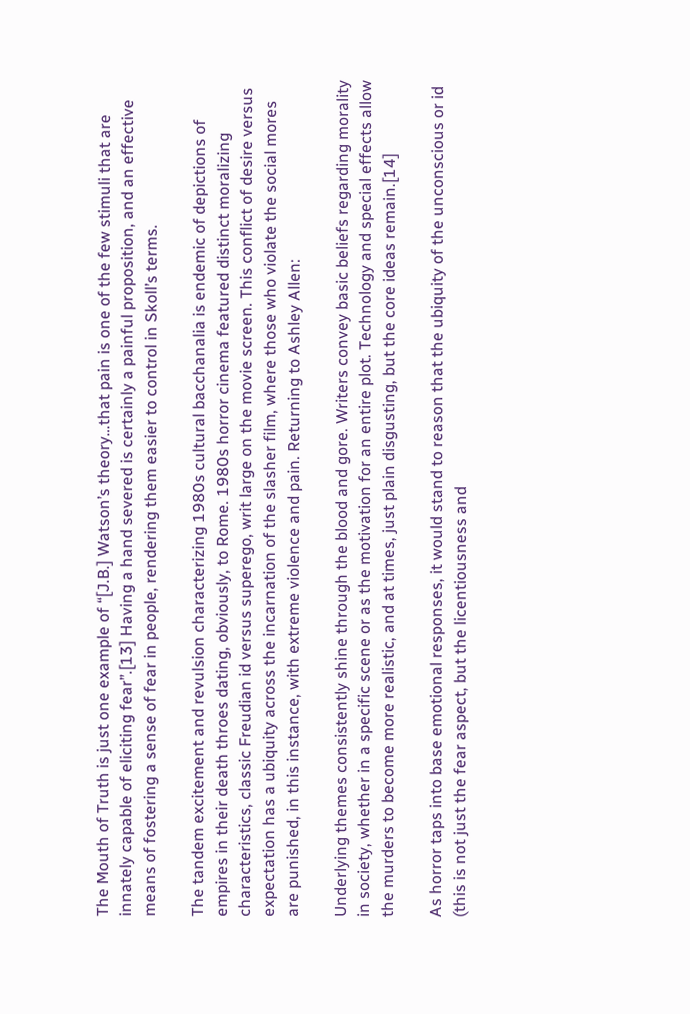The Mouth of Truth is just one example of “[J.B.] Watson’s theory…that pain is one of the few stimuli that are innately capable of eliciting fear”.[13] Having a hand severed is certainly a painful proposition, and an effective means of fostering a sense of fear in people, rendering them easier to control in Skoll’s terms.

The tandem excitement and revulsion characterizing 1980s cultural bacchanalia is endemic of depictions of empires in their death throes dating, obviously, to Rome. 1980s horror cinema featured distinct moralizing characteristics, classic Freudian id versus superego, writ large on the movie screen. This conflict of desire versus expectation has a ubiquity across the incarnation of the slasher film, where those who violate the social mores are punished, in this instance, with extreme violence and pain. Returning to Ashley Allen:

Underlying themes consistently shine through the blood and gore. Writers convey basic beliefs regarding morality in society, whether in a specific scene or as the motivation for an entire plot. Technology and special effects allow the murders to become more realistic, and at times, just plain disgusting, but the core ideas remain.[14]

As horror taps into base emotional responses, it would stand to reason that the ubiquity of the unconscious or id (this is not just the fear aspect, but the licentiousness and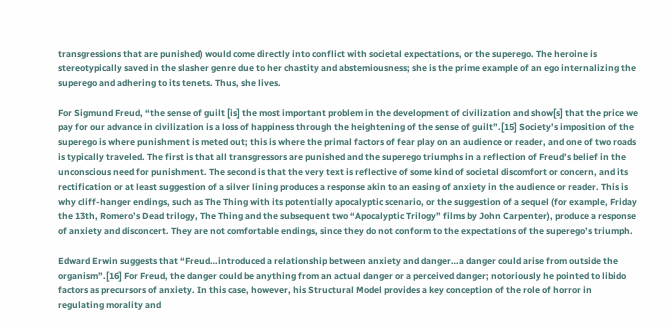transgressions that are punished) would come directly into conflict with societal expectations, or the superego. The heroine is stereotypically saved in the slasher genre due to her chastity and abstemiousness; she is the prime example of an ego internalizing the superego and adhering to its tenets. Thus, she lives.

For Sigmund Freud, “the sense of guilt [is] the most important problem in the development of civilization and show[s] that the price we pay for our advance in civilization is a loss of happiness through the heightening of the sense of guilt”.[15] Society’s imposition of the superego is where punishment is meted out; this is where the primal factors of fear play on an audience or reader, and one of two roads is typically traveled. The first is that all transgressors are punished and the superego triumphs in a reflection of Freud’s belief in the unconscious need for punishment. The second is that the very text is reflective of some kind of societal discomfort or concern, and its rectification or at least suggestion of a silver lining produces a response akin to an easing of anxiety in the audience or reader. This is why cliff-hanger endings, such as The Thing with its potentially apocalyptic scenario, or the suggestion of a sequel (for example, Friday the 13th, Romero’s Dead trilogy, The Thing and the subsequent two “Apocalyptic Trilogy” films by John Carpenter), produce a response of anxiety and disconcert. They are not comfortable endings, since they do not conform to the expectations of the superego’s triumph.

Edward Erwin suggests that “Freud…introduced a relationship between anxiety and danger…a danger could arise from outside the organism”.[16] For Freud, the danger could be anything from an actual danger or a perceived danger; notoriously he pointed to libido factors as precursors of anxiety. In this case, however, his Structural Model provides a key conception of the role of horror in regulating morality and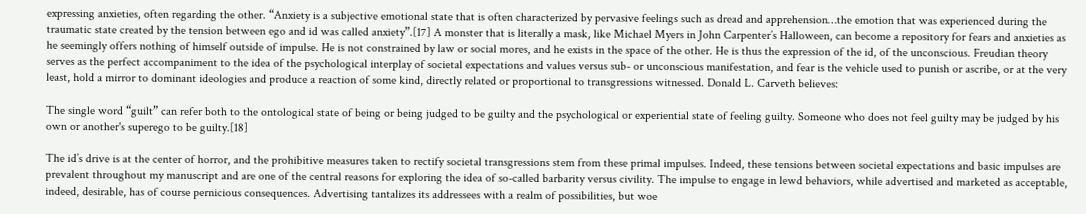expressing anxieties, often regarding the other. “Anxiety is a subjective emotional state that is often characterized by pervasive feelings such as dread and apprehension…the emotion that was experienced during the traumatic state created by the tension between ego and id was called anxiety”.[17] A monster that is literally a mask, like Michael Myers in John Carpenter’s Halloween, can become a repository for fears and anxieties as he seemingly offers nothing of himself outside of impulse. He is not constrained by law or social mores, and he exists in the space of the other. He is thus the expression of the id, of the unconscious. Freudian theory serves as the perfect accompaniment to the idea of the psychological interplay of societal expectations and values versus sub- or unconscious manifestation, and fear is the vehicle used to punish or ascribe, or at the very least, hold a mirror to dominant ideologies and produce a reaction of some kind, directly related or proportional to transgressions witnessed. Donald L. Carveth believes:

The single word “guilt” can refer both to the ontological state of being or being judged to be guilty and the psychological or experiential state of feeling guilty. Someone who does not feel guilty may be judged by his own or another's superego to be guilty.[18]

The id’s drive is at the center of horror, and the prohibitive measures taken to rectify societal transgressions stem from these primal impulses. Indeed, these tensions between societal expectations and basic impulses are prevalent throughout my manuscript and are one of the central reasons for exploring the idea of so-called barbarity versus civility. The impulse to engage in lewd behaviors, while advertised and marketed as acceptable, indeed, desirable, has of course pernicious consequences. Advertising tantalizes its addressees with a realm of possibilities, but woe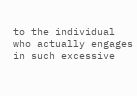to the individual who actually engages in such excessive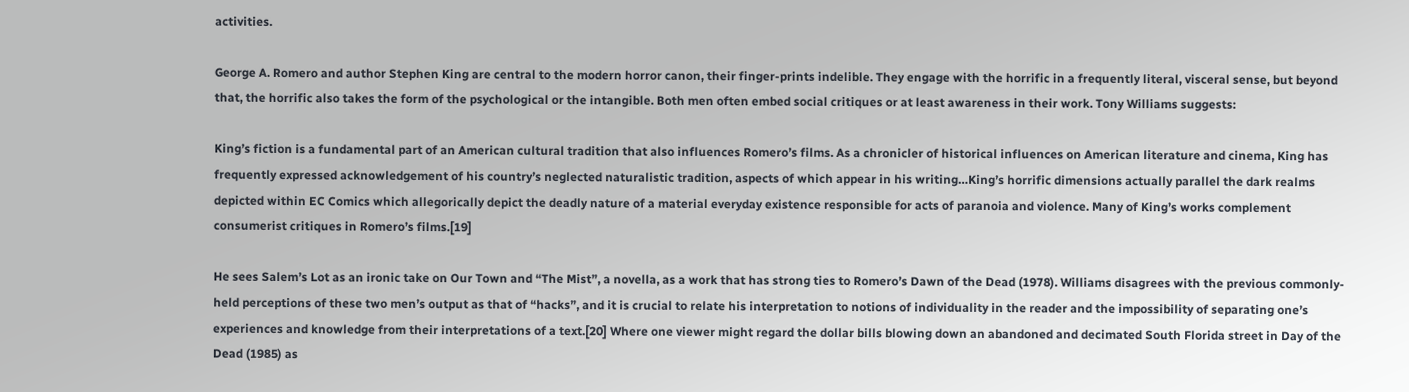activities.

George A. Romero and author Stephen King are central to the modern horror canon, their finger-prints indelible. They engage with the horrific in a frequently literal, visceral sense, but beyond that, the horrific also takes the form of the psychological or the intangible. Both men often embed social critiques or at least awareness in their work. Tony Williams suggests:

King’s fiction is a fundamental part of an American cultural tradition that also influences Romero’s films. As a chronicler of historical influences on American literature and cinema, King has frequently expressed acknowledgement of his country’s neglected naturalistic tradition, aspects of which appear in his writing…King’s horrific dimensions actually parallel the dark realms depicted within EC Comics which allegorically depict the deadly nature of a material everyday existence responsible for acts of paranoia and violence. Many of King’s works complement consumerist critiques in Romero’s films.[19]

He sees Salem’s Lot as an ironic take on Our Town and “The Mist”, a novella, as a work that has strong ties to Romero’s Dawn of the Dead (1978). Williams disagrees with the previous commonly-held perceptions of these two men’s output as that of “hacks”, and it is crucial to relate his interpretation to notions of individuality in the reader and the impossibility of separating one’s experiences and knowledge from their interpretations of a text.[20] Where one viewer might regard the dollar bills blowing down an abandoned and decimated South Florida street in Day of the Dead (1985) as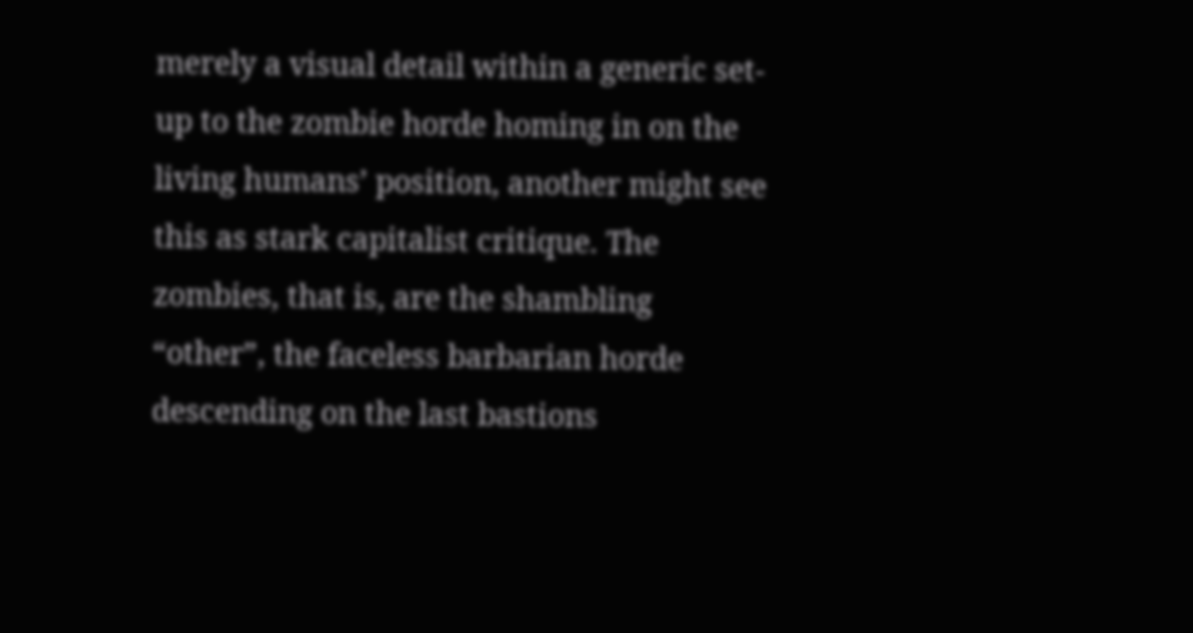merely a visual detail within a generic set-up to the zombie horde homing in on the living humans’ position, another might see this as stark capitalist critique. The zombies, that is, are the shambling “other”, the faceless barbarian horde descending on the last bastions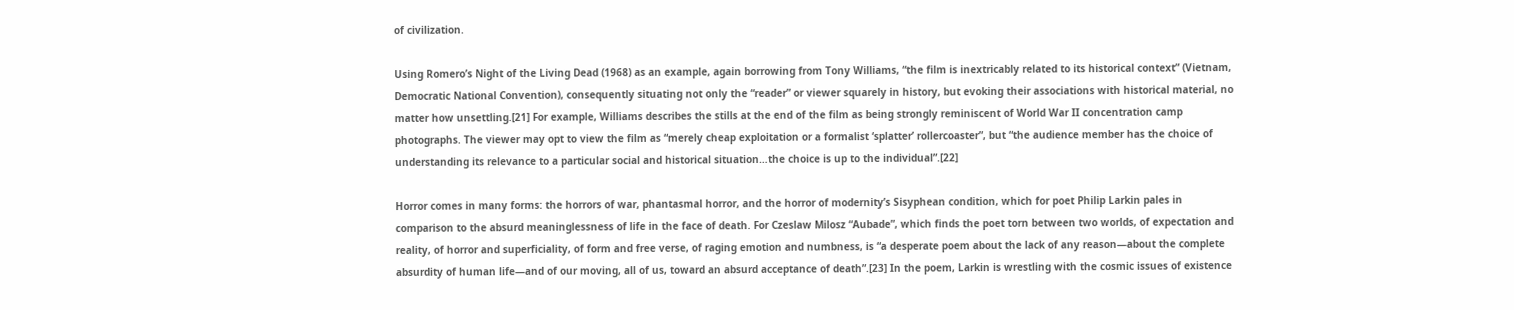of civilization.

Using Romero’s Night of the Living Dead (1968) as an example, again borrowing from Tony Williams, “the film is inextricably related to its historical context” (Vietnam, Democratic National Convention), consequently situating not only the “reader” or viewer squarely in history, but evoking their associations with historical material, no matter how unsettling.[21] For example, Williams describes the stills at the end of the film as being strongly reminiscent of World War II concentration camp photographs. The viewer may opt to view the film as “merely cheap exploitation or a formalist ‘splatter’ rollercoaster”, but “the audience member has the choice of understanding its relevance to a particular social and historical situation…the choice is up to the individual”.[22]

Horror comes in many forms: the horrors of war, phantasmal horror, and the horror of modernity’s Sisyphean condition, which for poet Philip Larkin pales in comparison to the absurd meaninglessness of life in the face of death. For Czeslaw Milosz “Aubade”, which finds the poet torn between two worlds, of expectation and reality, of horror and superficiality, of form and free verse, of raging emotion and numbness, is “a desperate poem about the lack of any reason—about the complete absurdity of human life—and of our moving, all of us, toward an absurd acceptance of death”.[23] In the poem, Larkin is wrestling with the cosmic issues of existence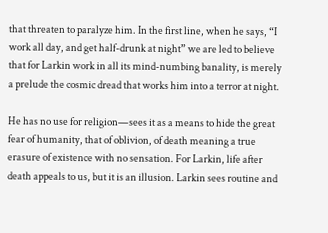that threaten to paralyze him. In the first line, when he says, “I work all day, and get half-drunk at night” we are led to believe that for Larkin work in all its mind-numbing banality, is merely a prelude the cosmic dread that works him into a terror at night.

He has no use for religion—sees it as a means to hide the great fear of humanity, that of oblivion, of death meaning a true erasure of existence with no sensation. For Larkin, life after death appeals to us, but it is an illusion. Larkin sees routine and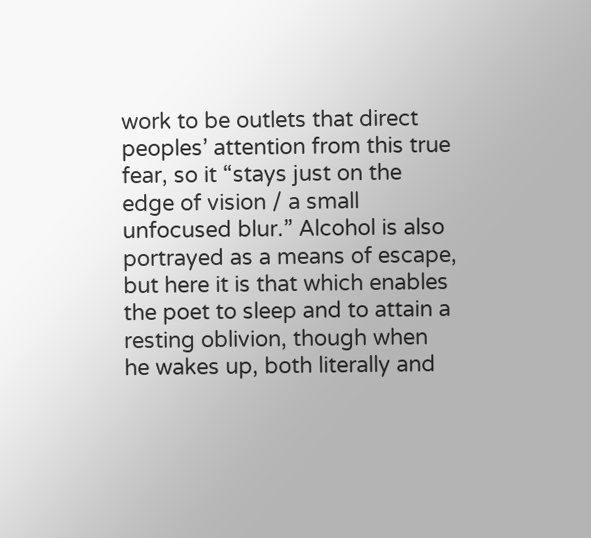work to be outlets that direct peoples’ attention from this true fear, so it “stays just on the edge of vision / a small unfocused blur.” Alcohol is also portrayed as a means of escape, but here it is that which enables the poet to sleep and to attain a resting oblivion, though when he wakes up, both literally and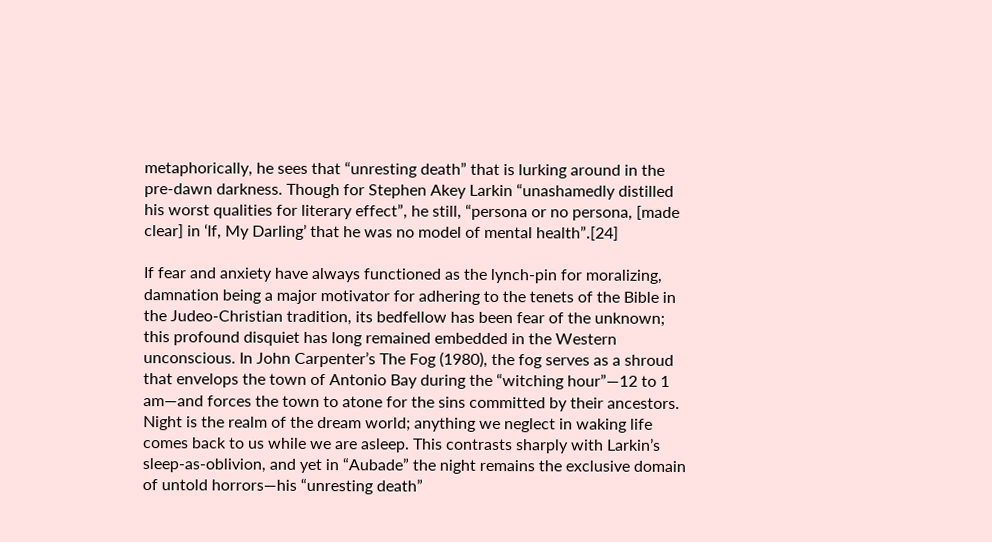metaphorically, he sees that “unresting death” that is lurking around in the pre-dawn darkness. Though for Stephen Akey Larkin “unashamedly distilled his worst qualities for literary effect”, he still, “persona or no persona, [made clear] in ‘If, My Darling’ that he was no model of mental health”.[24]

If fear and anxiety have always functioned as the lynch-pin for moralizing, damnation being a major motivator for adhering to the tenets of the Bible in the Judeo-Christian tradition, its bedfellow has been fear of the unknown; this profound disquiet has long remained embedded in the Western unconscious. In John Carpenter’s The Fog (1980), the fog serves as a shroud that envelops the town of Antonio Bay during the “witching hour”—12 to 1 am—and forces the town to atone for the sins committed by their ancestors. Night is the realm of the dream world; anything we neglect in waking life comes back to us while we are asleep. This contrasts sharply with Larkin’s sleep-as-oblivion, and yet in “Aubade” the night remains the exclusive domain of untold horrors—his “unresting death”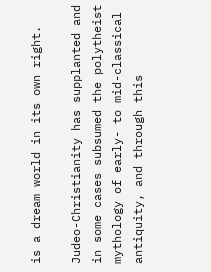is a dream world in its own right.

Judeo-Christianity has supplanted and in some cases subsumed the polytheist mythology of early- to mid-classical antiquity, and through this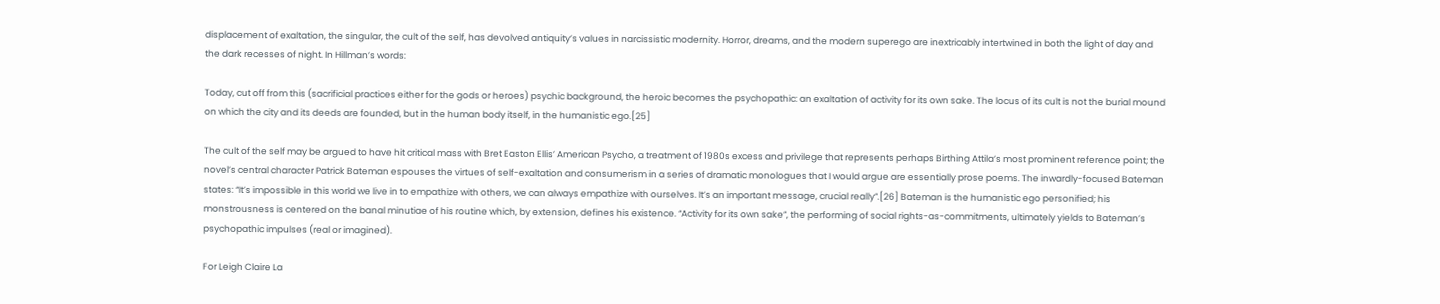displacement of exaltation, the singular, the cult of the self, has devolved antiquity’s values in narcissistic modernity. Horror, dreams, and the modern superego are inextricably intertwined in both the light of day and the dark recesses of night. In Hillman’s words:

Today, cut off from this (sacrificial practices either for the gods or heroes) psychic background, the heroic becomes the psychopathic: an exaltation of activity for its own sake. The locus of its cult is not the burial mound on which the city and its deeds are founded, but in the human body itself, in the humanistic ego.[25]

The cult of the self may be argued to have hit critical mass with Bret Easton Ellis’ American Psycho, a treatment of 1980s excess and privilege that represents perhaps Birthing Attila’s most prominent reference point; the novel’s central character Patrick Bateman espouses the virtues of self-exaltation and consumerism in a series of dramatic monologues that I would argue are essentially prose poems. The inwardly-focused Bateman states: “It’s impossible in this world we live in to empathize with others, we can always empathize with ourselves. It’s an important message, crucial really”.[26] Bateman is the humanistic ego personified; his monstrousness is centered on the banal minutiae of his routine which, by extension, defines his existence. “Activity for its own sake”, the performing of social rights-as-commitments, ultimately yields to Bateman’s psychopathic impulses (real or imagined).

For Leigh Claire La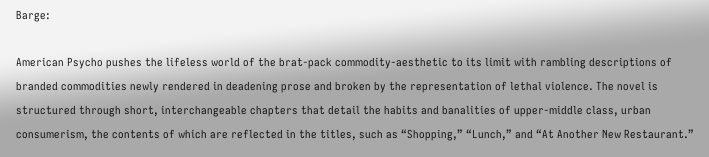Barge:

American Psycho pushes the lifeless world of the brat-pack commodity-aesthetic to its limit with rambling descriptions of branded commodities newly rendered in deadening prose and broken by the representation of lethal violence. The novel is structured through short, interchangeable chapters that detail the habits and banalities of upper-middle class, urban consumerism, the contents of which are reflected in the titles, such as “Shopping,” “Lunch,” and “At Another New Restaurant.”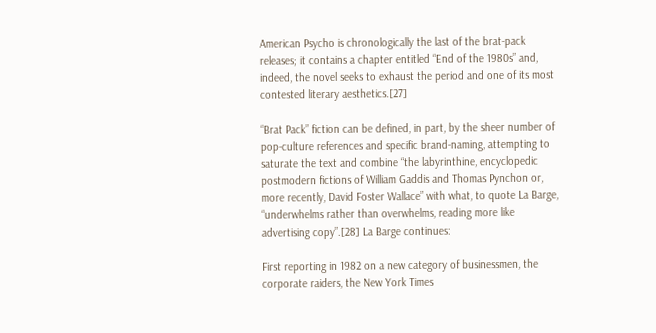American Psycho is chronologically the last of the brat-pack releases; it contains a chapter entitled “End of the 1980s” and, indeed, the novel seeks to exhaust the period and one of its most contested literary aesthetics.[27]

“Brat Pack” fiction can be defined, in part, by the sheer number of pop-culture references and specific brand-naming, attempting to saturate the text and combine “the labyrinthine, encyclopedic postmodern fictions of William Gaddis and Thomas Pynchon or, more recently, David Foster Wallace” with what, to quote La Barge, “underwhelms rather than overwhelms, reading more like advertising copy”.[28] La Barge continues:

First reporting in 1982 on a new category of businessmen, the corporate raiders, the New York Times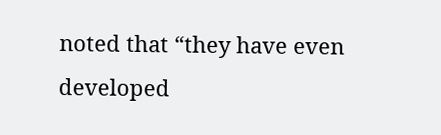noted that “they have even developed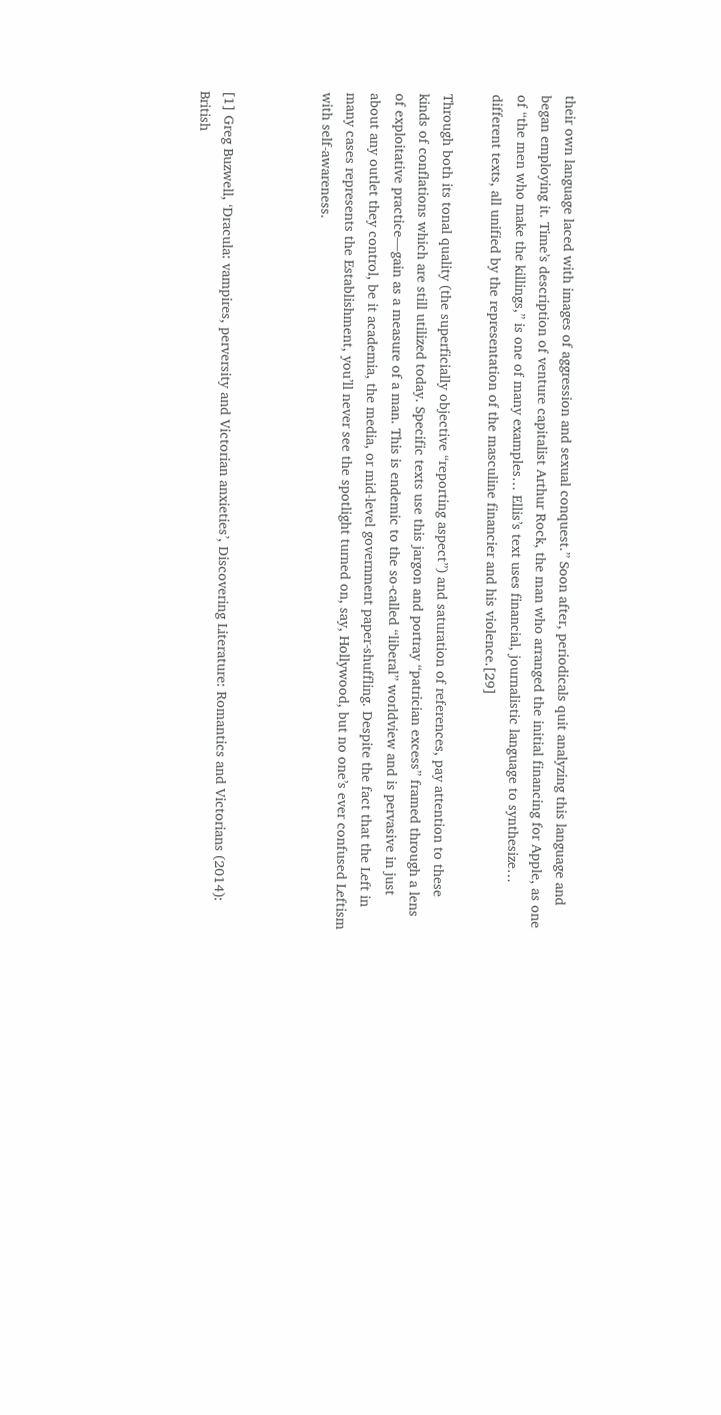their own language laced with images of aggression and sexual conquest.” Soon after, periodicals quit analyzing this language and began employing it. Time’s description of venture capitalist Arthur Rock, the man who arranged the initial financing for Apple, as one of “the men who make the killings,” is one of many examples… Ellis’s text uses financial, journalistic language to synthesize… different texts, all unified by the representation of the masculine financier and his violence.[29]

Through both its tonal quality (the superficially objective “reporting aspect”) and saturation of references, pay attention to these kinds of conflations which are still utilized today. Specific texts use this jargon and portray “patrician excess” framed through a lens of exploitative practice—gain as a measure of a man. This is endemic to the so-called “liberal” worldview and is pervasive in just about any outlet they control, be it academia, the media, or mid-level government paper-shuffling. Despite the fact that the Left in many cases represents the Establishment, you’ll never see the spotlight turned on, say, Hollywood, but no one’s ever confused Leftism with self-awareness.



[1] Greg Buzwell, ‘Dracula: vampires, perversity and Victorian anxieties’, Discovering Literature: Romantics and Victorians (2014): British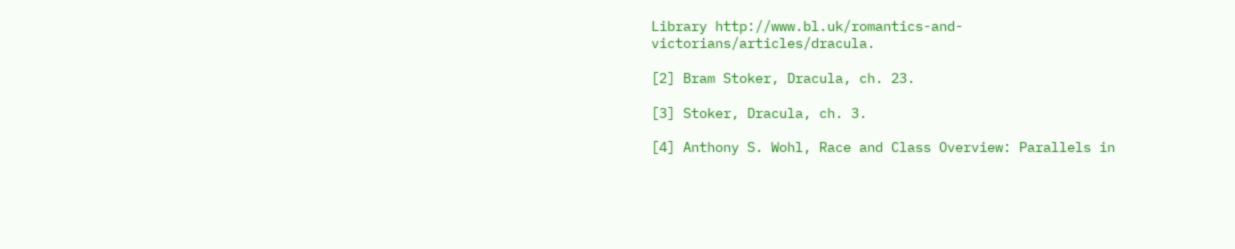Library http://www.bl.uk/romantics-and-victorians/articles/dracula.

[2] Bram Stoker, Dracula, ch. 23.

[3] Stoker, Dracula, ch. 3.

[4] Anthony S. Wohl, Race and Class Overview: Parallels in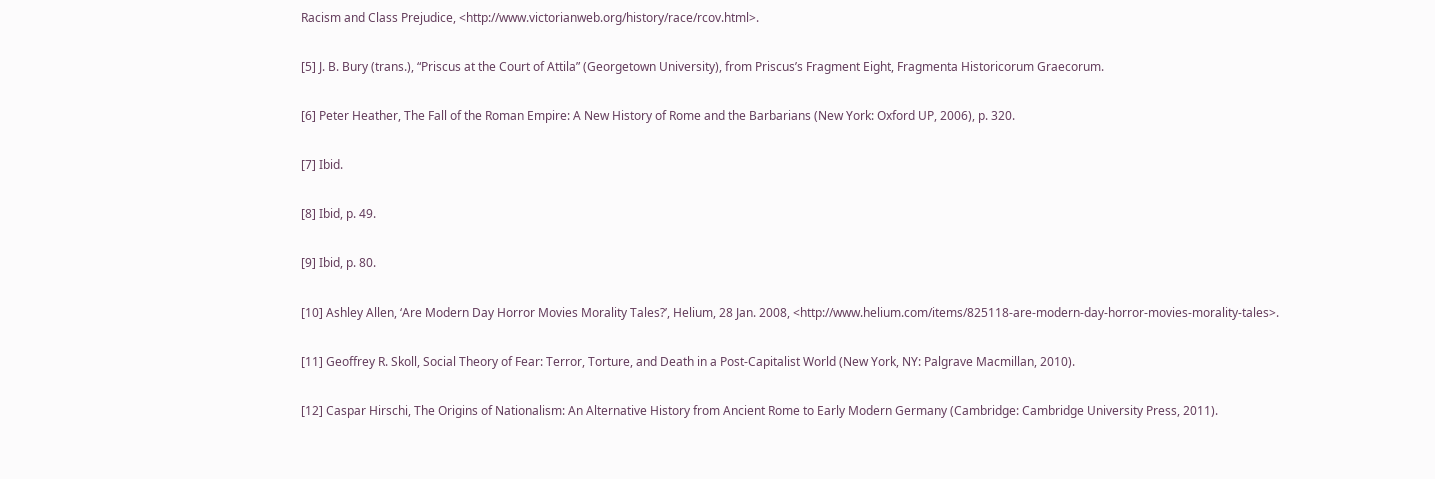Racism and Class Prejudice, <http://www.victorianweb.org/history/race/rcov.html>.

[5] J. B. Bury (trans.), “Priscus at the Court of Attila” (Georgetown University), from Priscus’s Fragment Eight, Fragmenta Historicorum Graecorum.

[6] Peter Heather, The Fall of the Roman Empire: A New History of Rome and the Barbarians (New York: Oxford UP, 2006), p. 320.

[7] Ibid.

[8] Ibid, p. 49.

[9] Ibid, p. 80.

[10] Ashley Allen, ‘Are Modern Day Horror Movies Morality Tales?’, Helium, 28 Jan. 2008, <http://www.helium.com/items/825118-are-modern-day-horror-movies-morality-tales>.

[11] Geoffrey R. Skoll, Social Theory of Fear: Terror, Torture, and Death in a Post-Capitalist World (New York, NY: Palgrave Macmillan, 2010).

[12] Caspar Hirschi, The Origins of Nationalism: An Alternative History from Ancient Rome to Early Modern Germany (Cambridge: Cambridge University Press, 2011).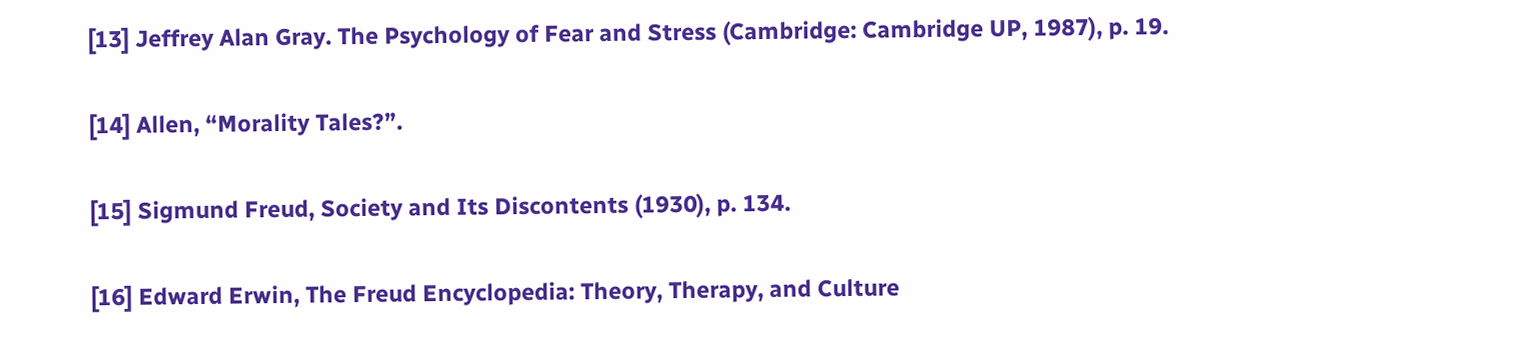[13] Jeffrey Alan Gray. The Psychology of Fear and Stress (Cambridge: Cambridge UP, 1987), p. 19.

[14] Allen, “Morality Tales?”.

[15] Sigmund Freud, Society and Its Discontents (1930), p. 134.

[16] Edward Erwin, The Freud Encyclopedia: Theory, Therapy, and Culture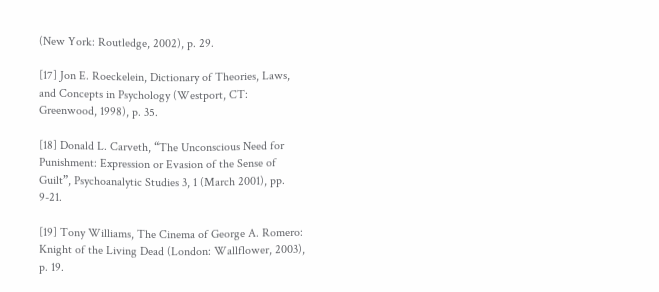(New York: Routledge, 2002), p. 29.

[17] Jon E. Roeckelein, Dictionary of Theories, Laws, and Concepts in Psychology (Westport, CT: Greenwood, 1998), p. 35.

[18] Donald L. Carveth, “The Unconscious Need for Punishment: Expression or Evasion of the Sense of Guilt”, Psychoanalytic Studies 3, 1 (March 2001), pp. 9-21.

[19] Tony Williams, The Cinema of George A. Romero: Knight of the Living Dead (London: Wallflower, 2003), p. 19.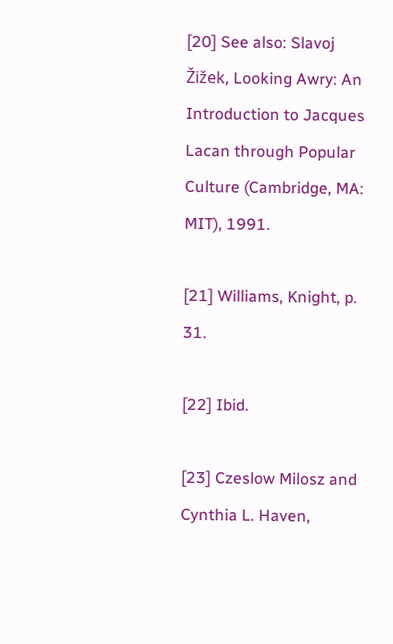[20] See also: Slavoj Žižek, Looking Awry: An Introduction to Jacques Lacan through Popular Culture (Cambridge, MA: MIT), 1991.

[21] Williams, Knight, p. 31.

[22] Ibid.

[23] Czeslow Milosz and Cynthia L. Haven,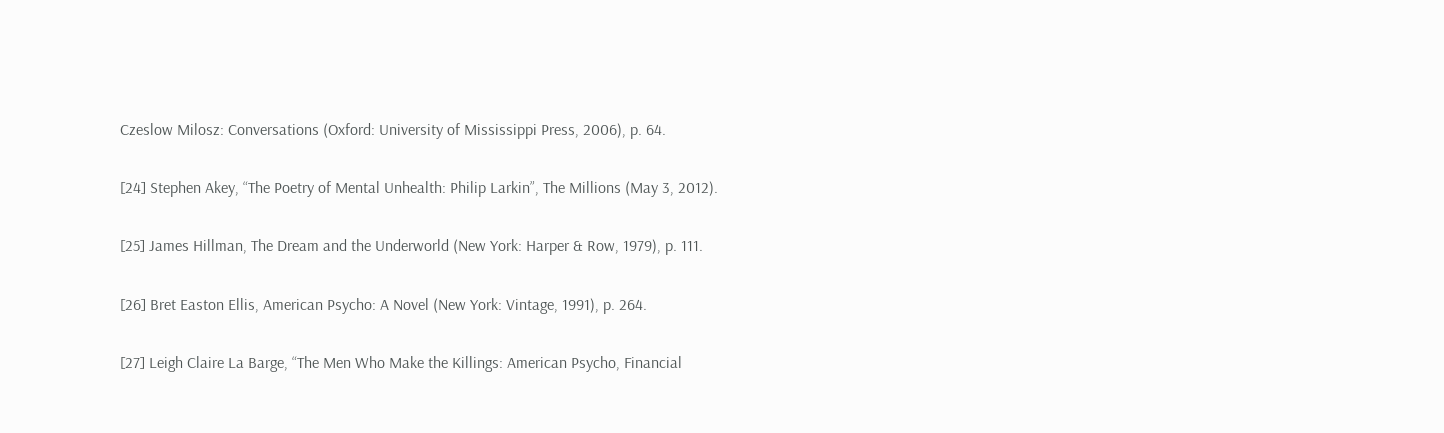Czeslow Milosz: Conversations (Oxford: University of Mississippi Press, 2006), p. 64.

[24] Stephen Akey, “The Poetry of Mental Unhealth: Philip Larkin”, The Millions (May 3, 2012).

[25] James Hillman, The Dream and the Underworld (New York: Harper & Row, 1979), p. 111.

[26] Bret Easton Ellis, American Psycho: A Novel (New York: Vintage, 1991), p. 264.

[27] Leigh Claire La Barge, “The Men Who Make the Killings: American Psycho, Financial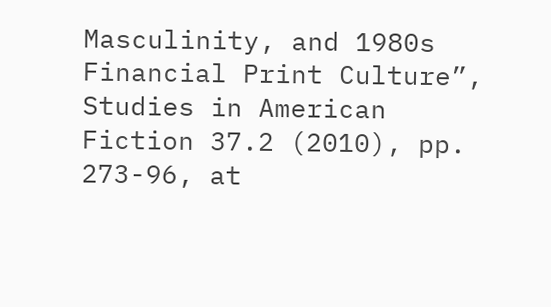Masculinity, and 1980s Financial Print Culture”, Studies in American Fiction 37.2 (2010), pp. 273-96, at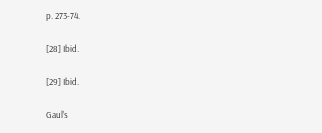p. 273-74.

[28] Ibid.

[29] Ibid.

Gaul’s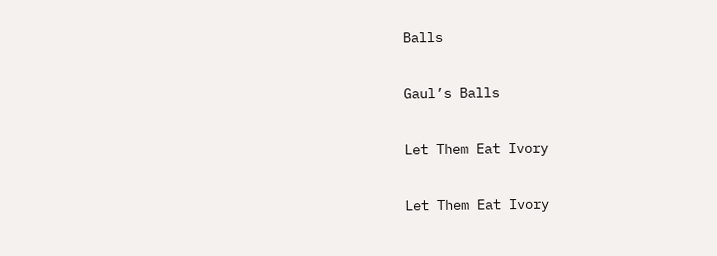Balls

Gaul’s Balls

Let Them Eat Ivory

Let Them Eat Ivory